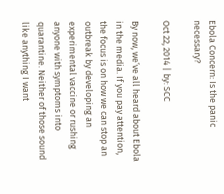Ebola Concern: Is the panic necessary?

Oct 22, 2014 | by: SCC

By now, we’ve all heard about Ebola in the media. If you pay attention, the focus is on how we can stop an outbreak by developing an experimental vaccine or rushing anyone with symptoms into quarantine. Neither of those sound like anything I want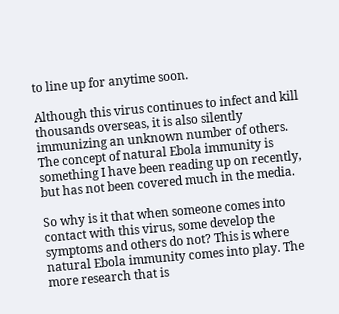to line up for anytime soon.

Although this virus continues to infect and kill thousands overseas, it is also silently immunizing an unknown number of others. The concept of natural Ebola immunity is something I have been reading up on recently, but has not been covered much in the media.

So why is it that when someone comes into contact with this virus, some develop the symptoms and others do not? This is where natural Ebola immunity comes into play. The more research that is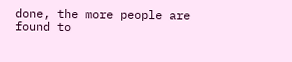done, the more people are found to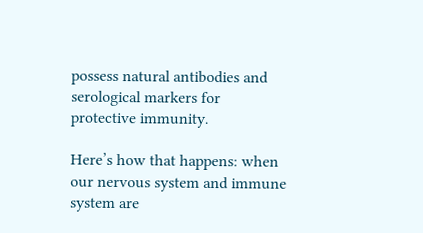possess natural antibodies and serological markers for protective immunity.

Here’s how that happens: when our nervous system and immune system are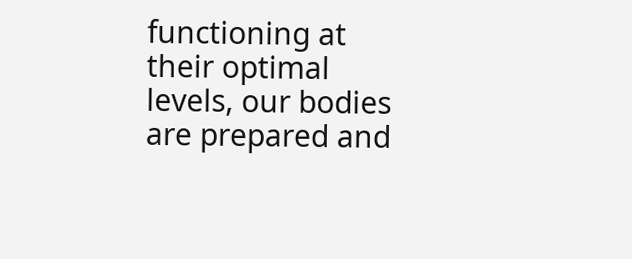functioning at their optimal levels, our bodies are prepared and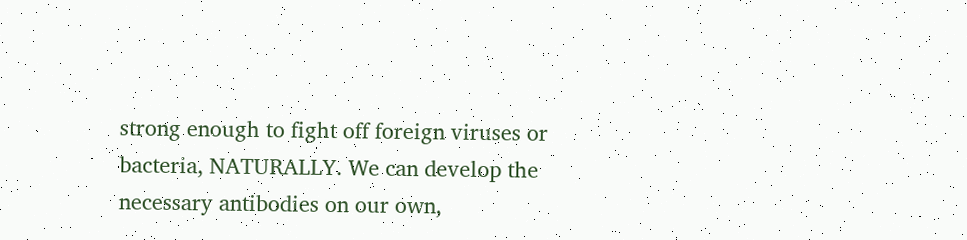strong enough to fight off foreign viruses or bacteria, NATURALLY. We can develop the necessary antibodies on our own,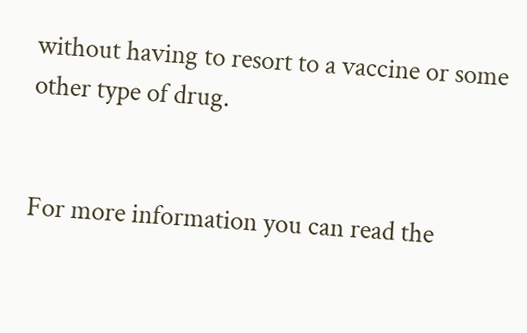without having to resort to a vaccine or some other type of drug.


For more information you can read the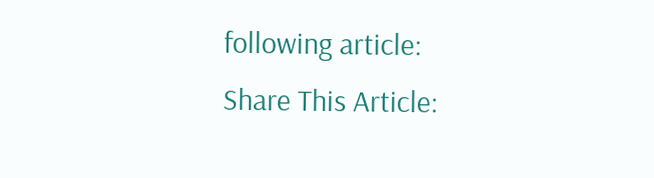following article:
Share This Article: